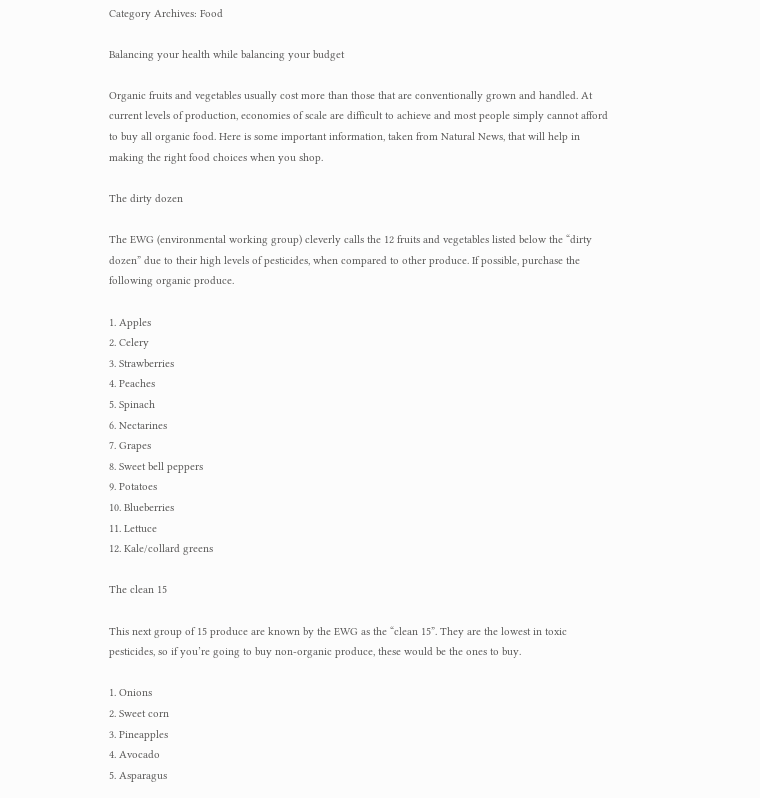Category Archives: Food

Balancing your health while balancing your budget

Organic fruits and vegetables usually cost more than those that are conventionally grown and handled. At current levels of production, economies of scale are difficult to achieve and most people simply cannot afford to buy all organic food. Here is some important information, taken from Natural News, that will help in making the right food choices when you shop.

The dirty dozen

The EWG (environmental working group) cleverly calls the 12 fruits and vegetables listed below the “dirty dozen” due to their high levels of pesticides, when compared to other produce. If possible, purchase the following organic produce.

1. Apples
2. Celery
3. Strawberries
4. Peaches
5. Spinach
6. Nectarines
7. Grapes
8. Sweet bell peppers
9. Potatoes
10. Blueberries
11. Lettuce
12. Kale/collard greens

The clean 15

This next group of 15 produce are known by the EWG as the “clean 15”. They are the lowest in toxic pesticides, so if you’re going to buy non-organic produce, these would be the ones to buy.

1. Onions
2. Sweet corn
3. Pineapples
4. Avocado
5. Asparagus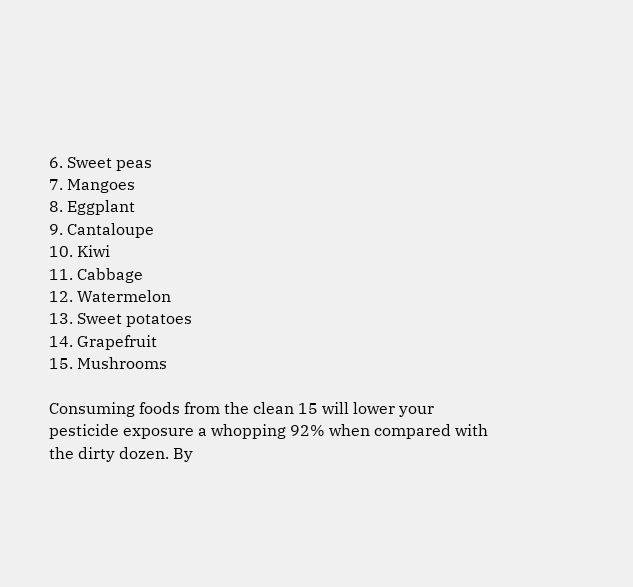6. Sweet peas
7. Mangoes
8. Eggplant
9. Cantaloupe
10. Kiwi
11. Cabbage
12. Watermelon
13. Sweet potatoes
14. Grapefruit
15. Mushrooms

Consuming foods from the clean 15 will lower your pesticide exposure a whopping 92% when compared with the dirty dozen. By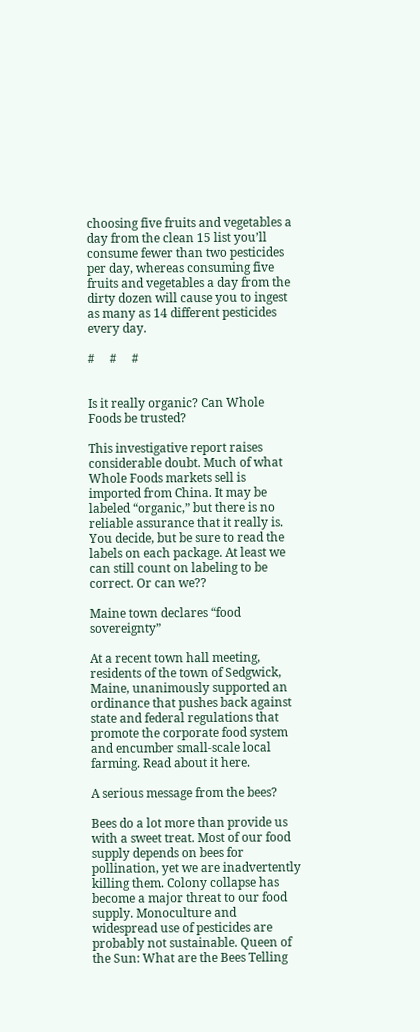choosing five fruits and vegetables a day from the clean 15 list you’ll consume fewer than two pesticides per day, whereas consuming five fruits and vegetables a day from the dirty dozen will cause you to ingest as many as 14 different pesticides every day.

#     #     #


Is it really organic? Can Whole Foods be trusted?

This investigative report raises considerable doubt. Much of what Whole Foods markets sell is imported from China. It may be labeled “organic,” but there is no reliable assurance that it really is. You decide, but be sure to read the labels on each package. At least we can still count on labeling to be correct. Or can we??

Maine town declares “food sovereignty”

At a recent town hall meeting, residents of the town of Sedgwick, Maine, unanimously supported an ordinance that pushes back against state and federal regulations that promote the corporate food system and encumber small-scale local farming. Read about it here.

A serious message from the bees?

Bees do a lot more than provide us with a sweet treat. Most of our food supply depends on bees for pollination, yet we are inadvertently killing them. Colony collapse has become a major threat to our food supply. Monoculture and widespread use of pesticides are probably not sustainable. Queen of the Sun: What are the Bees Telling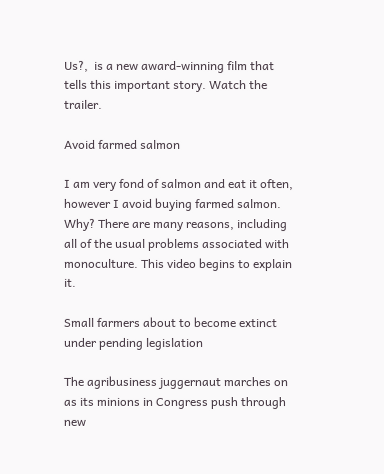Us?,  is a new award-winning film that tells this important story. Watch the trailer.

Avoid farmed salmon

I am very fond of salmon and eat it often, however I avoid buying farmed salmon. Why? There are many reasons, including all of the usual problems associated with monoculture. This video begins to explain it.

Small farmers about to become extinct under pending legislation

The agribusiness juggernaut marches on as its minions in Congress push through new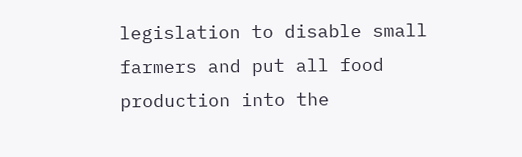legislation to disable small farmers and put all food production into the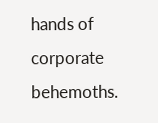hands of corporate behemoths.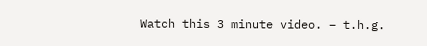Watch this 3 minute video. – t.h.g.